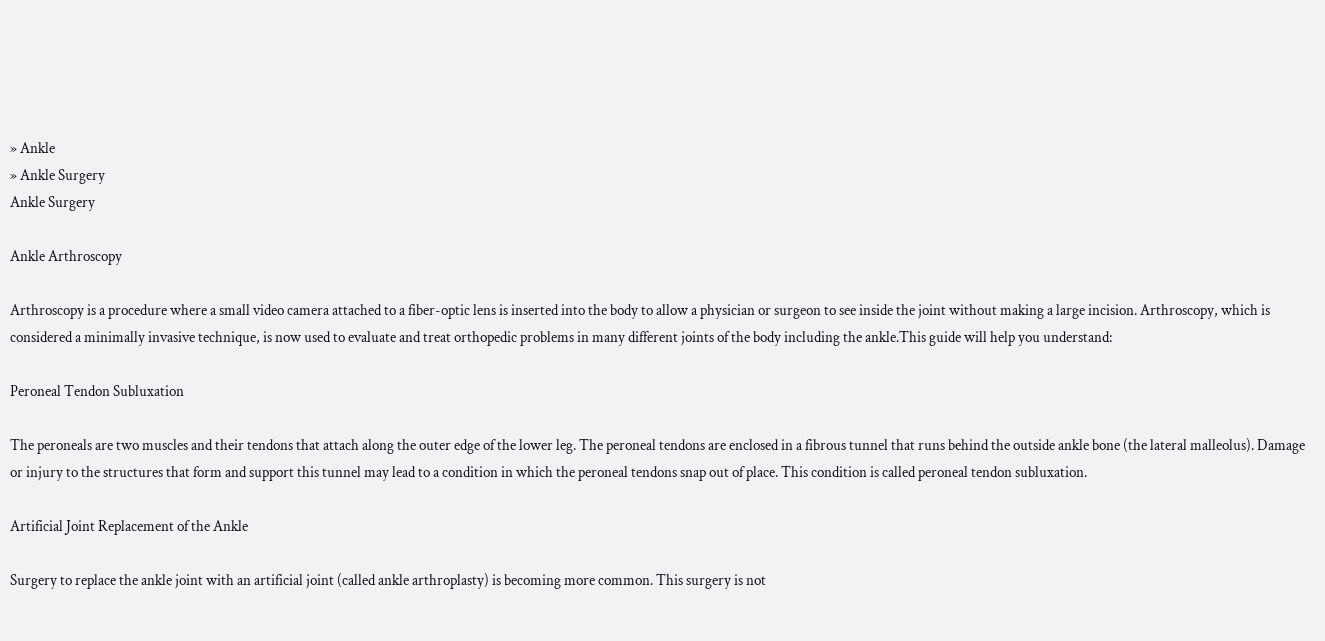» Ankle
» Ankle Surgery
Ankle Surgery

Ankle Arthroscopy

Arthroscopy is a procedure where a small video camera attached to a fiber-optic lens is inserted into the body to allow a physician or surgeon to see inside the joint without making a large incision. Arthroscopy, which is considered a minimally invasive technique, is now used to evaluate and treat orthopedic problems in many different joints of the body including the ankle.This guide will help you understand:

Peroneal Tendon Subluxation

The peroneals are two muscles and their tendons that attach along the outer edge of the lower leg. The peroneal tendons are enclosed in a fibrous tunnel that runs behind the outside ankle bone (the lateral malleolus). Damage or injury to the structures that form and support this tunnel may lead to a condition in which the peroneal tendons snap out of place. This condition is called peroneal tendon subluxation.

Artificial Joint Replacement of the Ankle

Surgery to replace the ankle joint with an artificial joint (called ankle arthroplasty) is becoming more common. This surgery is not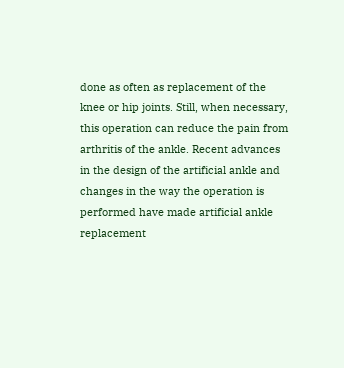done as often as replacement of the knee or hip joints. Still, when necessary, this operation can reduce the pain from arthritis of the ankle. Recent advances in the design of the artificial ankle and changes in the way the operation is performed have made artificial ankle replacement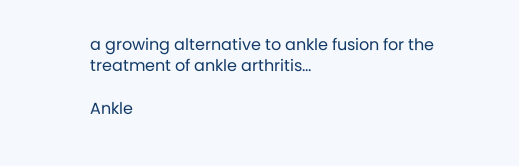a growing alternative to ankle fusion for the treatment of ankle arthritis...

Ankle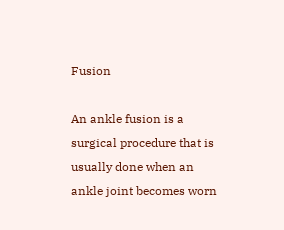Fusion

An ankle fusion is a surgical procedure that is usually done when an ankle joint becomes worn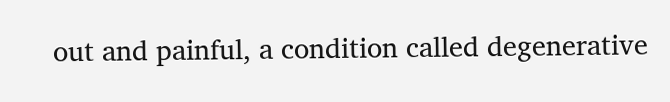out and painful, a condition called degenerative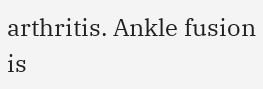arthritis. Ankle fusion is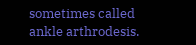sometimes called ankle arthrodesis.